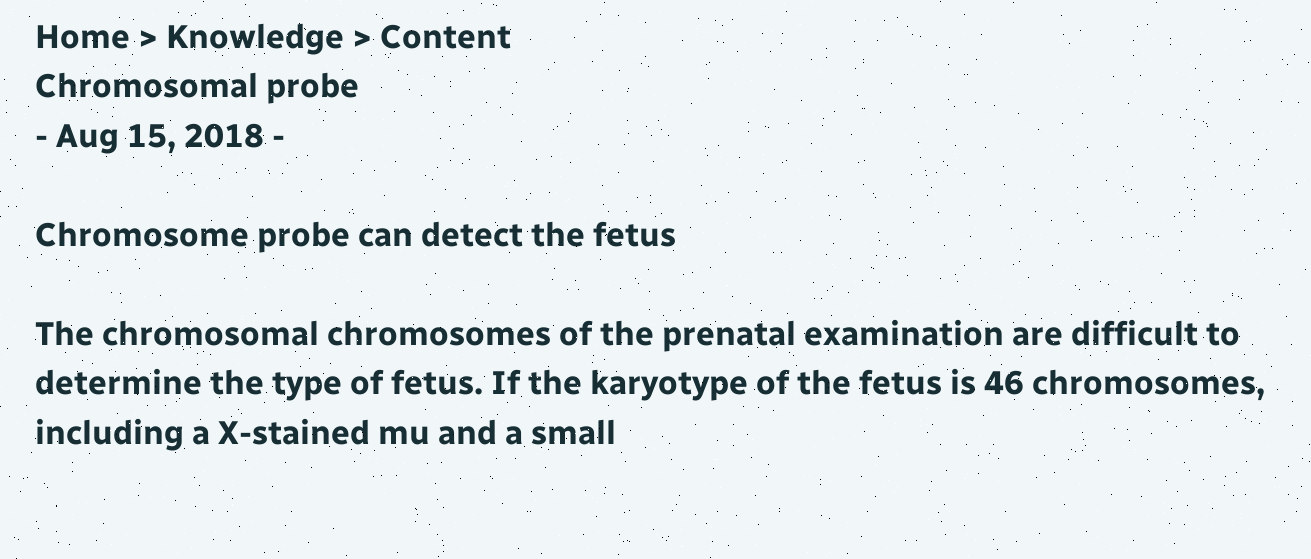Home > Knowledge > Content
Chromosomal probe
- Aug 15, 2018 -

Chromosome probe can detect the fetus

The chromosomal chromosomes of the prenatal examination are difficult to determine the type of fetus. If the karyotype of the fetus is 46 chromosomes, including a X-stained mu and a small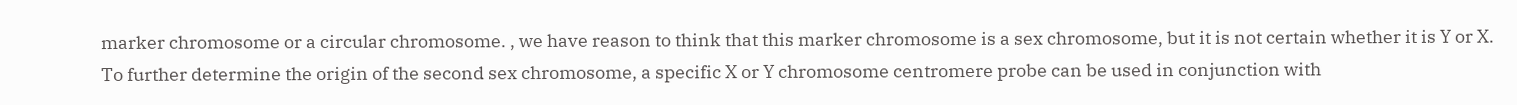marker chromosome or a circular chromosome. , we have reason to think that this marker chromosome is a sex chromosome, but it is not certain whether it is Y or X. To further determine the origin of the second sex chromosome, a specific X or Y chromosome centromere probe can be used in conjunction with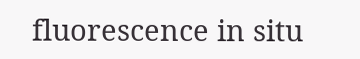fluorescence in situ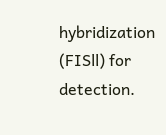hybridization (FISll) for detection.